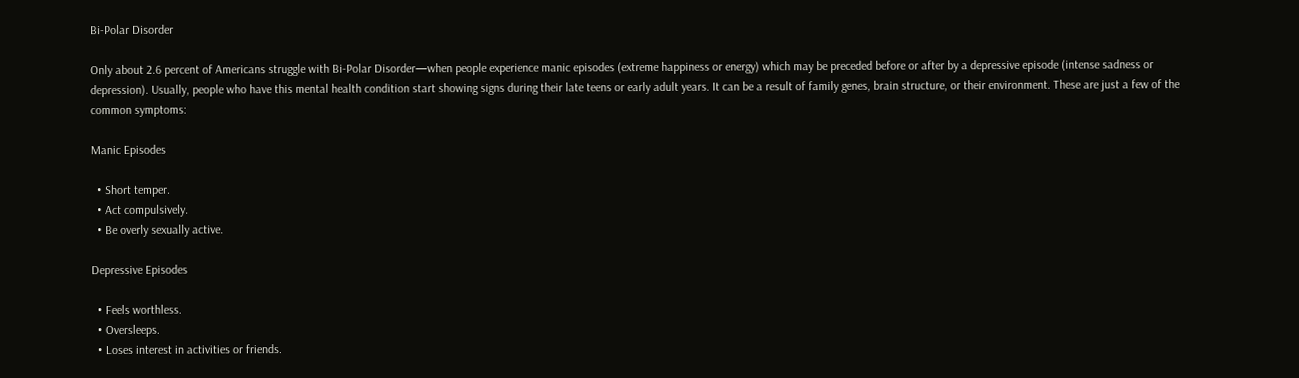Bi-Polar Disorder

Only about 2.6 percent of Americans struggle with Bi-Polar Disorder—when people experience manic episodes (extreme happiness or energy) which may be preceded before or after by a depressive episode (intense sadness or depression). Usually, people who have this mental health condition start showing signs during their late teens or early adult years. It can be a result of family genes, brain structure, or their environment. These are just a few of the common symptoms:

Manic Episodes

  • Short temper.
  • Act compulsively.
  • Be overly sexually active.

Depressive Episodes

  • Feels worthless.
  • Oversleeps.
  • Loses interest in activities or friends.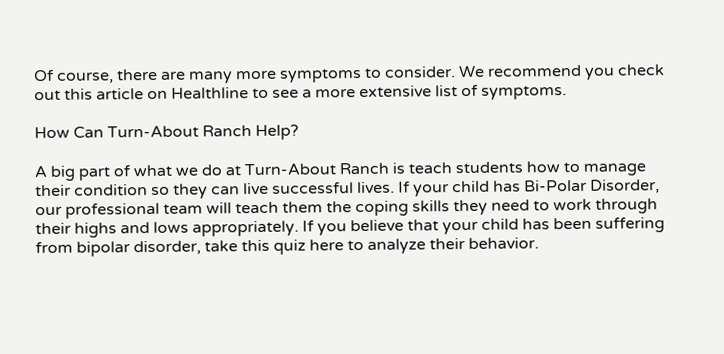Of course, there are many more symptoms to consider. We recommend you check out this article on Healthline to see a more extensive list of symptoms.

How Can Turn-About Ranch Help?

A big part of what we do at Turn-About Ranch is teach students how to manage their condition so they can live successful lives. If your child has Bi-Polar Disorder, our professional team will teach them the coping skills they need to work through their highs and lows appropriately. If you believe that your child has been suffering from bipolar disorder, take this quiz here to analyze their behavior.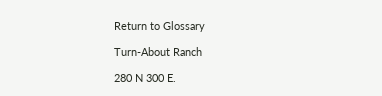Return to Glossary

Turn-About Ranch

280 N 300 E.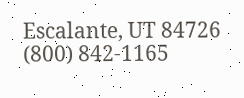Escalante, UT 84726
(800) 842-1165